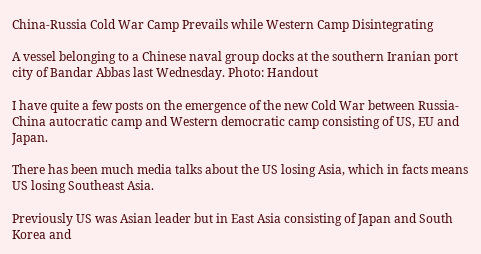China-Russia Cold War Camp Prevails while Western Camp Disintegrating

A vessel belonging to a Chinese naval group docks at the southern Iranian port city of Bandar Abbas last Wednesday. Photo: Handout

I have quite a few posts on the emergence of the new Cold War between Russia-China autocratic camp and Western democratic camp consisting of US, EU and Japan.

There has been much media talks about the US losing Asia, which in facts means US losing Southeast Asia.

Previously US was Asian leader but in East Asia consisting of Japan and South Korea and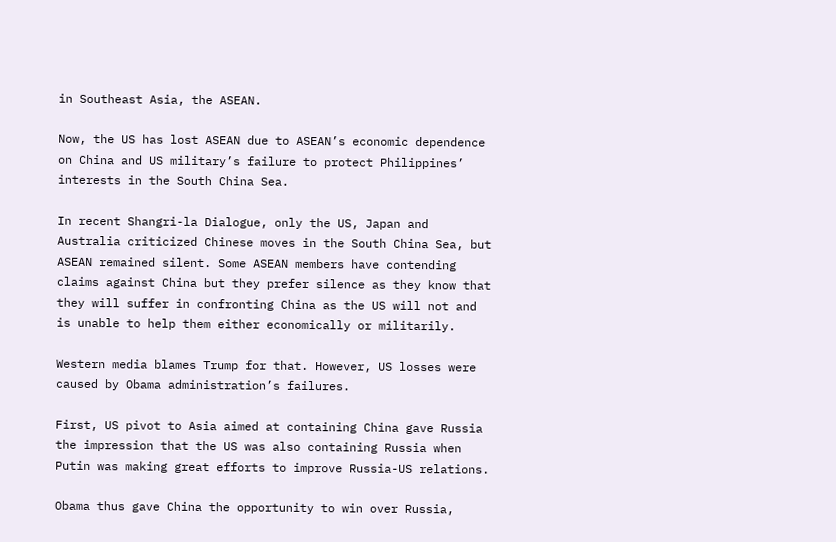in Southeast Asia, the ASEAN.

Now, the US has lost ASEAN due to ASEAN’s economic dependence on China and US military’s failure to protect Philippines’ interests in the South China Sea.

In recent Shangri-la Dialogue, only the US, Japan and Australia criticized Chinese moves in the South China Sea, but ASEAN remained silent. Some ASEAN members have contending claims against China but they prefer silence as they know that they will suffer in confronting China as the US will not and is unable to help them either economically or militarily.

Western media blames Trump for that. However, US losses were caused by Obama administration’s failures.

First, US pivot to Asia aimed at containing China gave Russia the impression that the US was also containing Russia when Putin was making great efforts to improve Russia-US relations.

Obama thus gave China the opportunity to win over Russia,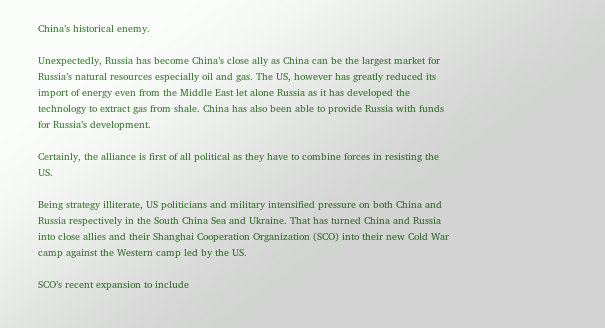China’s historical enemy.

Unexpectedly, Russia has become China’s close ally as China can be the largest market for Russia’s natural resources especially oil and gas. The US, however has greatly reduced its import of energy even from the Middle East let alone Russia as it has developed the technology to extract gas from shale. China has also been able to provide Russia with funds for Russia’s development.

Certainly, the alliance is first of all political as they have to combine forces in resisting the US.

Being strategy illiterate, US politicians and military intensified pressure on both China and Russia respectively in the South China Sea and Ukraine. That has turned China and Russia into close allies and their Shanghai Cooperation Organization (SCO) into their new Cold War camp against the Western camp led by the US.

SCO’s recent expansion to include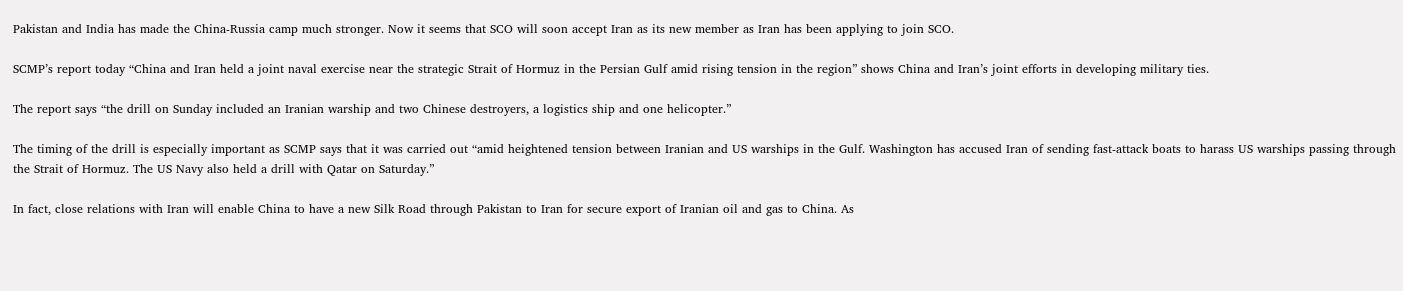Pakistan and India has made the China-Russia camp much stronger. Now it seems that SCO will soon accept Iran as its new member as Iran has been applying to join SCO.

SCMP’s report today “China and Iran held a joint naval exercise near the strategic Strait of Hormuz in the Persian Gulf amid rising tension in the region” shows China and Iran’s joint efforts in developing military ties.

The report says “the drill on Sunday included an Iranian warship and two Chinese destroyers, a logistics ship and one helicopter.”

The timing of the drill is especially important as SCMP says that it was carried out “amid heightened tension between Iranian and US warships in the Gulf. Washington has accused Iran of sending fast-attack boats to harass US warships passing through the Strait of Hormuz. The US Navy also held a drill with Qatar on Saturday.”

In fact, close relations with Iran will enable China to have a new Silk Road through Pakistan to Iran for secure export of Iranian oil and gas to China. As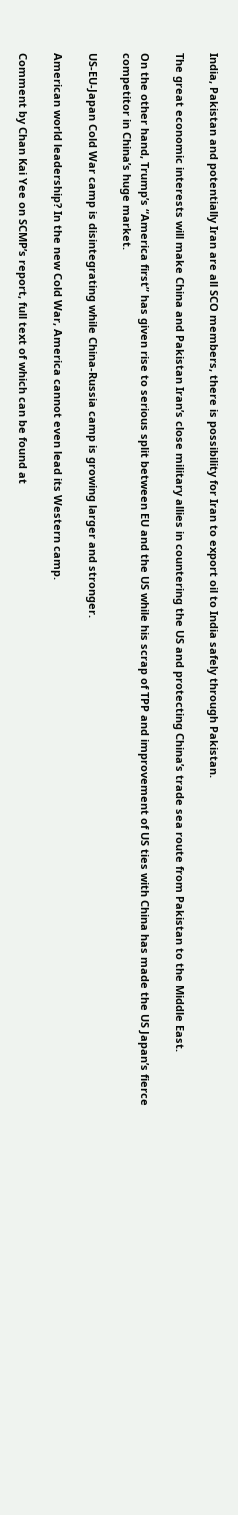India, Pakistan and potentially Iran are all SCO members, there is possibility for Iran to export oil to India safely through Pakistan.

The great economic interests will make China and Pakistan Iran’s close military allies in countering the US and protecting China’s trade sea route from Pakistan to the Middle East.

On the other hand, Trump’s “America first” has given rise to serious split between EU and the US while his scrap of TPP and improvement of US ties with China has made the US Japan’s fierce competitor in China’s huge market.

US-EU-Japan Cold War camp is disintegrating while China-Russia camp is growing larger and stronger.

American world leadership? In the new Cold War, America cannot even lead its Western camp.

Comment by Chan Kai Yee on SCMP’s report, full text of which can be found at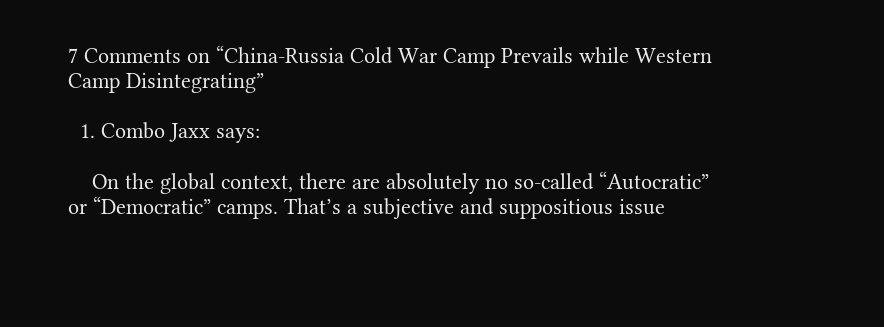7 Comments on “China-Russia Cold War Camp Prevails while Western Camp Disintegrating”

  1. Combo Jaxx says:

    On the global context, there are absolutely no so-called “Autocratic” or “Democratic” camps. That’s a subjective and suppositious issue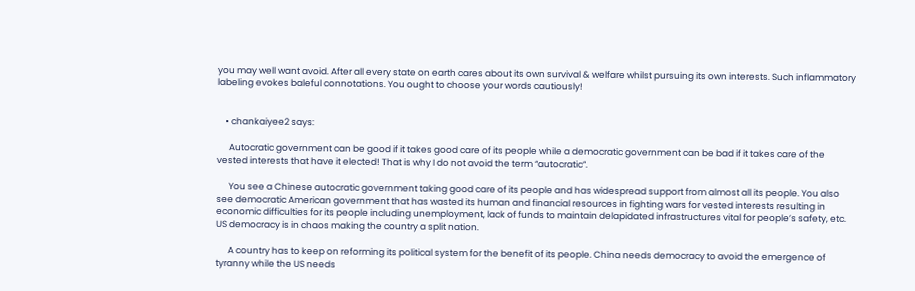you may well want avoid. After all every state on earth cares about its own survival & welfare whilst pursuing its own interests. Such inflammatory labeling evokes baleful connotations. You ought to choose your words cautiously!


    • chankaiyee2 says:

      Autocratic government can be good if it takes good care of its people while a democratic government can be bad if it takes care of the vested interests that have it elected! That is why I do not avoid the term “autocratic”.

      You see a Chinese autocratic government taking good care of its people and has widespread support from almost all its people. You also see democratic American government that has wasted its human and financial resources in fighting wars for vested interests resulting in economic difficulties for its people including unemployment, lack of funds to maintain delapidated infrastructures vital for people’s safety, etc. US democracy is in chaos making the country a split nation.

      A country has to keep on reforming its political system for the benefit of its people. China needs democracy to avoid the emergence of tyranny while the US needs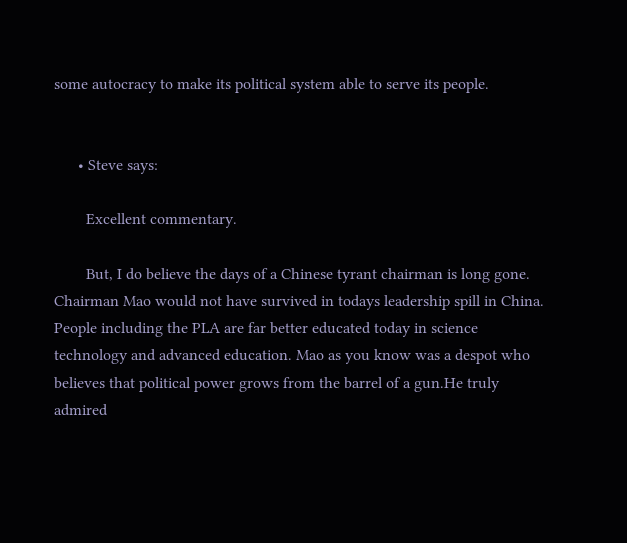some autocracy to make its political system able to serve its people.


      • Steve says:

        Excellent commentary.

        But, I do believe the days of a Chinese tyrant chairman is long gone. Chairman Mao would not have survived in todays leadership spill in China. People including the PLA are far better educated today in science technology and advanced education. Mao as you know was a despot who believes that political power grows from the barrel of a gun.He truly admired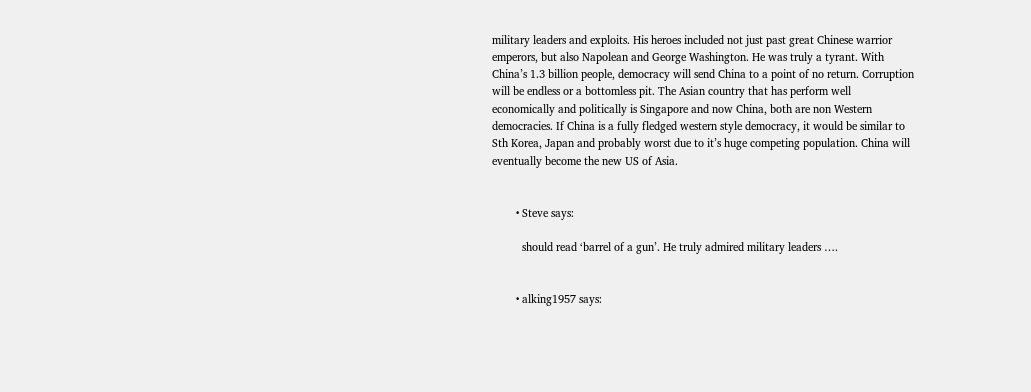military leaders and exploits. His heroes included not just past great Chinese warrior emperors, but also Napolean and George Washington. He was truly a tyrant. With China’s 1.3 billion people, democracy will send China to a point of no return. Corruption will be endless or a bottomless pit. The Asian country that has perform well economically and politically is Singapore and now China, both are non Western democracies. If China is a fully fledged western style democracy, it would be similar to Sth Korea, Japan and probably worst due to it’s huge competing population. China will eventually become the new US of Asia.


        • Steve says:

          should read ‘barrel of a gun’. He truly admired military leaders ….


        • alking1957 says: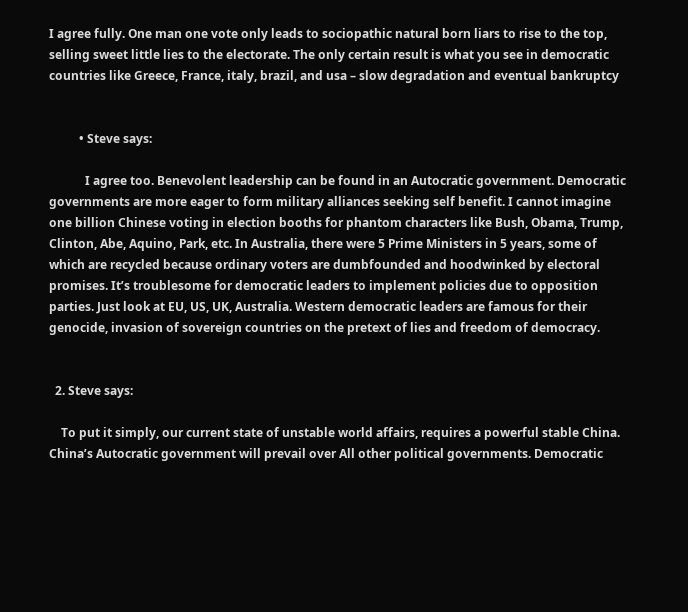I agree fully. One man one vote only leads to sociopathic natural born liars to rise to the top, selling sweet little lies to the electorate. The only certain result is what you see in democratic countries like Greece, France, italy, brazil, and usa – slow degradation and eventual bankruptcy


          • Steve says:

            I agree too. Benevolent leadership can be found in an Autocratic government. Democratic governments are more eager to form military alliances seeking self benefit. I cannot imagine one billion Chinese voting in election booths for phantom characters like Bush, Obama, Trump, Clinton, Abe, Aquino, Park, etc. In Australia, there were 5 Prime Ministers in 5 years, some of which are recycled because ordinary voters are dumbfounded and hoodwinked by electoral promises. It’s troublesome for democratic leaders to implement policies due to opposition parties. Just look at EU, US, UK, Australia. Western democratic leaders are famous for their genocide, invasion of sovereign countries on the pretext of lies and freedom of democracy.


  2. Steve says:

    To put it simply, our current state of unstable world affairs, requires a powerful stable China. China’s Autocratic government will prevail over All other political governments. Democratic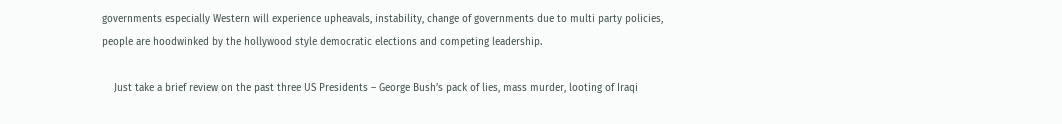governments especially Western will experience upheavals, instability, change of governments due to multi party policies, people are hoodwinked by the hollywood style democratic elections and competing leadership.

    Just take a brief review on the past three US Presidents – George Bush’s pack of lies, mass murder, looting of Iraqi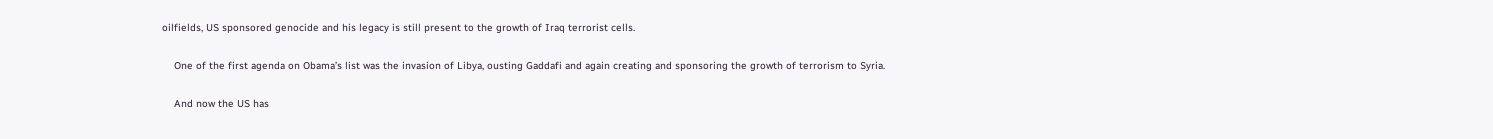oilfields, US sponsored genocide and his legacy is still present to the growth of Iraq terrorist cells.

    One of the first agenda on Obama’s list was the invasion of Libya, ousting Gaddafi and again creating and sponsoring the growth of terrorism to Syria.

    And now the US has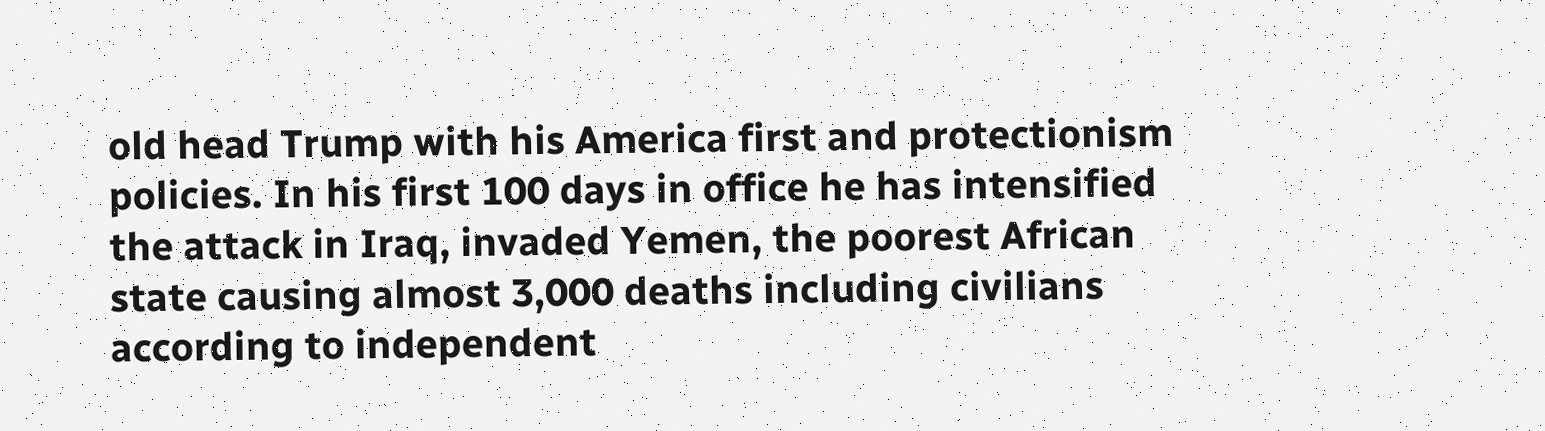old head Trump with his America first and protectionism policies. In his first 100 days in office he has intensified the attack in Iraq, invaded Yemen, the poorest African state causing almost 3,000 deaths including civilians according to independent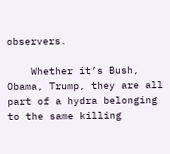observers.

    Whether it’s Bush, Obama, Trump, they are all part of a hydra belonging to the same killing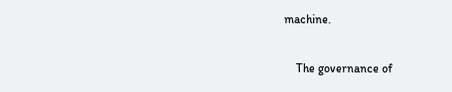machine.

    The governance of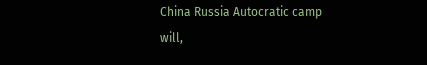China Russia Autocratic camp will,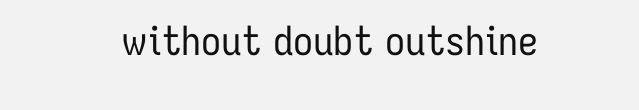without doubt outshine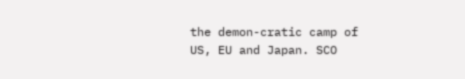the demon-cratic camp of US, EU and Japan. SCO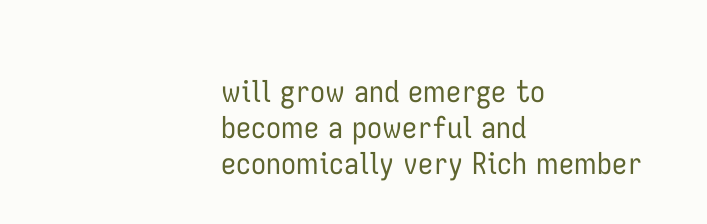will grow and emerge to become a powerful and economically very Rich member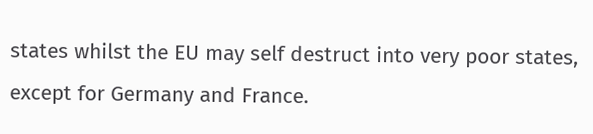states whilst the EU may self destruct into very poor states, except for Germany and France.